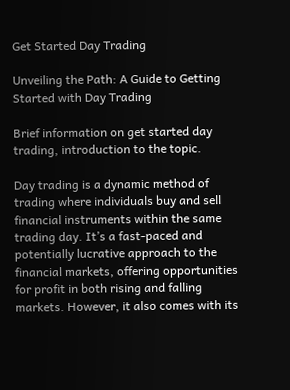Get Started Day Trading

Unveiling the Path: A Guide to Getting Started with Day Trading

Brief information on get started day trading, introduction to the topic.

Day trading is a dynamic method of trading where individuals buy and sell financial instruments within the same trading day. It’s a fast-paced and potentially lucrative approach to the financial markets, offering opportunities for profit in both rising and falling markets. However, it also comes with its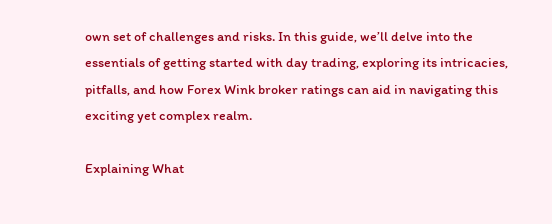own set of challenges and risks. In this guide, we’ll delve into the essentials of getting started with day trading, exploring its intricacies, pitfalls, and how Forex Wink broker ratings can aid in navigating this exciting yet complex realm.

Explaining What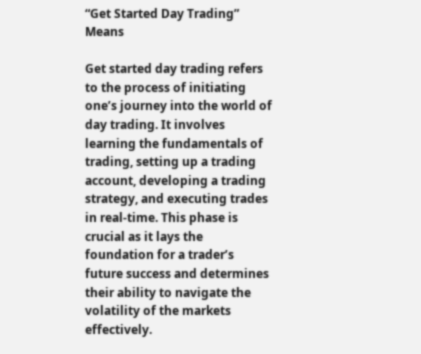“Get Started Day Trading” Means

Get started day trading refers to the process of initiating one’s journey into the world of day trading. It involves learning the fundamentals of trading, setting up a trading account, developing a trading strategy, and executing trades in real-time. This phase is crucial as it lays the foundation for a trader’s future success and determines their ability to navigate the volatility of the markets effectively.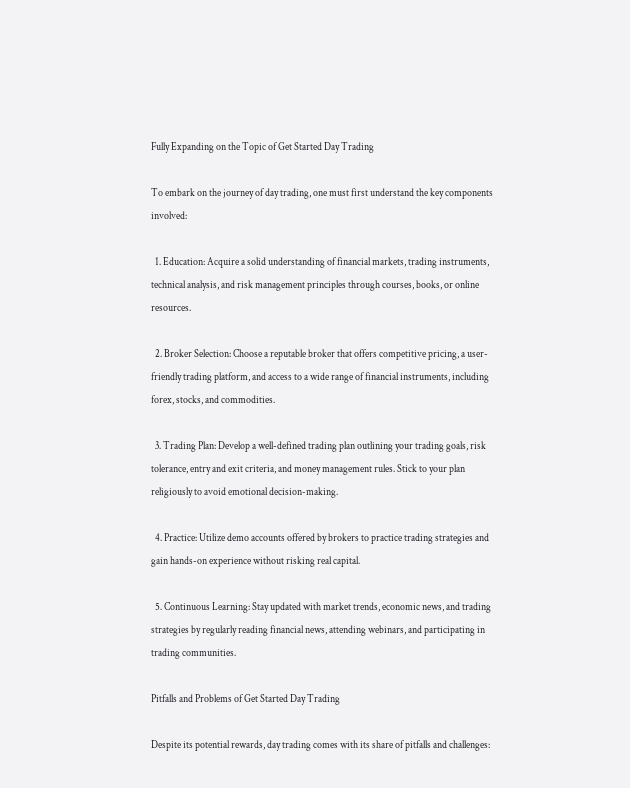Fully Expanding on the Topic of Get Started Day Trading

To embark on the journey of day trading, one must first understand the key components involved:

  1. Education: Acquire a solid understanding of financial markets, trading instruments, technical analysis, and risk management principles through courses, books, or online resources.

  2. Broker Selection: Choose a reputable broker that offers competitive pricing, a user-friendly trading platform, and access to a wide range of financial instruments, including forex, stocks, and commodities.

  3. Trading Plan: Develop a well-defined trading plan outlining your trading goals, risk tolerance, entry and exit criteria, and money management rules. Stick to your plan religiously to avoid emotional decision-making.

  4. Practice: Utilize demo accounts offered by brokers to practice trading strategies and gain hands-on experience without risking real capital.

  5. Continuous Learning: Stay updated with market trends, economic news, and trading strategies by regularly reading financial news, attending webinars, and participating in trading communities.

Pitfalls and Problems of Get Started Day Trading

Despite its potential rewards, day trading comes with its share of pitfalls and challenges: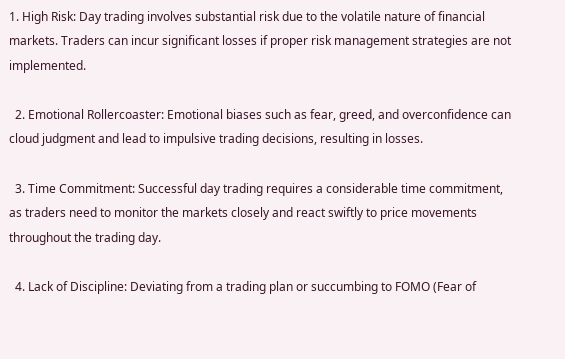1. High Risk: Day trading involves substantial risk due to the volatile nature of financial markets. Traders can incur significant losses if proper risk management strategies are not implemented.

  2. Emotional Rollercoaster: Emotional biases such as fear, greed, and overconfidence can cloud judgment and lead to impulsive trading decisions, resulting in losses.

  3. Time Commitment: Successful day trading requires a considerable time commitment, as traders need to monitor the markets closely and react swiftly to price movements throughout the trading day.

  4. Lack of Discipline: Deviating from a trading plan or succumbing to FOMO (Fear of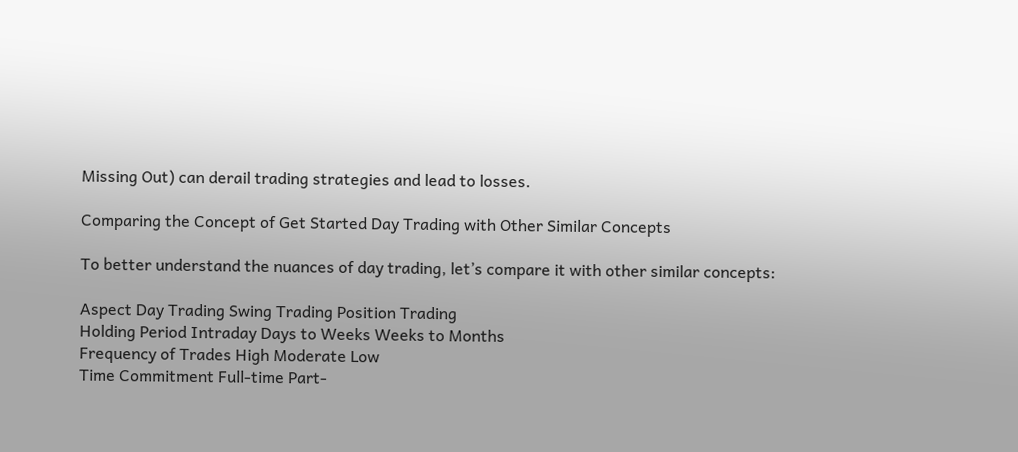Missing Out) can derail trading strategies and lead to losses.

Comparing the Concept of Get Started Day Trading with Other Similar Concepts

To better understand the nuances of day trading, let’s compare it with other similar concepts:

Aspect Day Trading Swing Trading Position Trading
Holding Period Intraday Days to Weeks Weeks to Months
Frequency of Trades High Moderate Low
Time Commitment Full-time Part-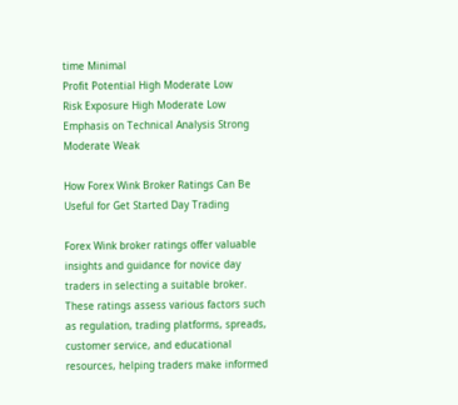time Minimal
Profit Potential High Moderate Low
Risk Exposure High Moderate Low
Emphasis on Technical Analysis Strong Moderate Weak

How Forex Wink Broker Ratings Can Be Useful for Get Started Day Trading

Forex Wink broker ratings offer valuable insights and guidance for novice day traders in selecting a suitable broker. These ratings assess various factors such as regulation, trading platforms, spreads, customer service, and educational resources, helping traders make informed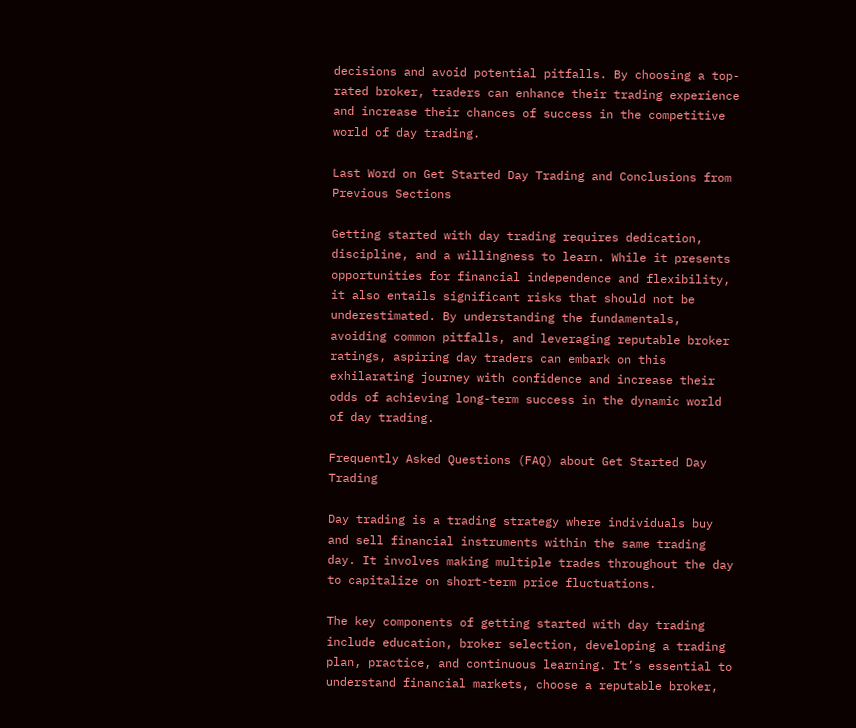decisions and avoid potential pitfalls. By choosing a top-rated broker, traders can enhance their trading experience and increase their chances of success in the competitive world of day trading.

Last Word on Get Started Day Trading and Conclusions from Previous Sections

Getting started with day trading requires dedication, discipline, and a willingness to learn. While it presents opportunities for financial independence and flexibility, it also entails significant risks that should not be underestimated. By understanding the fundamentals, avoiding common pitfalls, and leveraging reputable broker ratings, aspiring day traders can embark on this exhilarating journey with confidence and increase their odds of achieving long-term success in the dynamic world of day trading.

Frequently Asked Questions (FAQ) about Get Started Day Trading

Day trading is a trading strategy where individuals buy and sell financial instruments within the same trading day. It involves making multiple trades throughout the day to capitalize on short-term price fluctuations.

The key components of getting started with day trading include education, broker selection, developing a trading plan, practice, and continuous learning. It’s essential to understand financial markets, choose a reputable broker,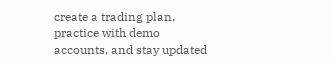create a trading plan, practice with demo accounts, and stay updated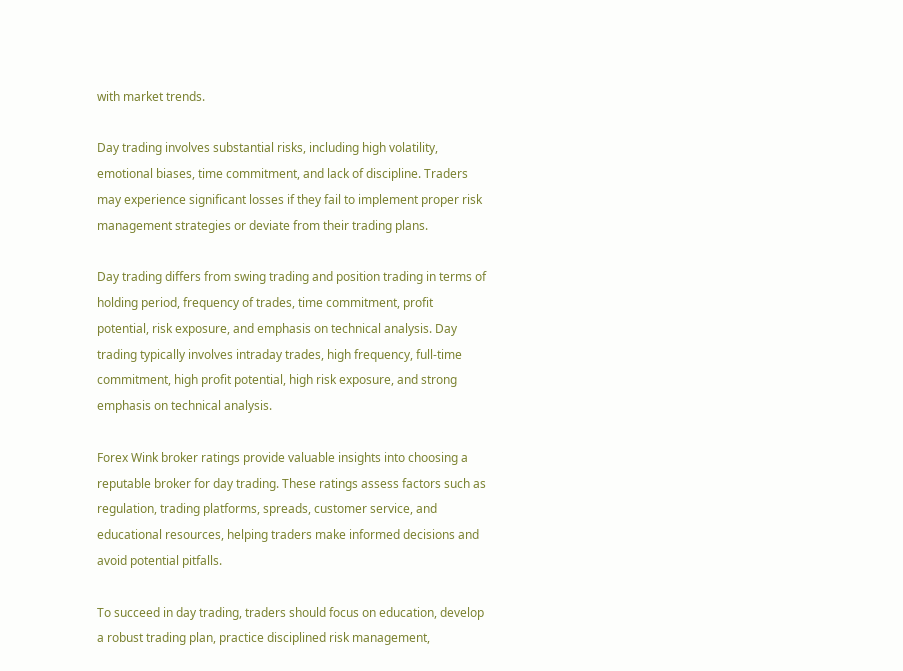with market trends.

Day trading involves substantial risks, including high volatility, emotional biases, time commitment, and lack of discipline. Traders may experience significant losses if they fail to implement proper risk management strategies or deviate from their trading plans.

Day trading differs from swing trading and position trading in terms of holding period, frequency of trades, time commitment, profit potential, risk exposure, and emphasis on technical analysis. Day trading typically involves intraday trades, high frequency, full-time commitment, high profit potential, high risk exposure, and strong emphasis on technical analysis.

Forex Wink broker ratings provide valuable insights into choosing a reputable broker for day trading. These ratings assess factors such as regulation, trading platforms, spreads, customer service, and educational resources, helping traders make informed decisions and avoid potential pitfalls.

To succeed in day trading, traders should focus on education, develop a robust trading plan, practice disciplined risk management,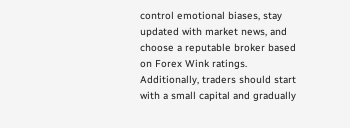control emotional biases, stay updated with market news, and choose a reputable broker based on Forex Wink ratings. Additionally, traders should start with a small capital and gradually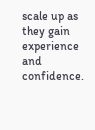scale up as they gain experience and confidence.